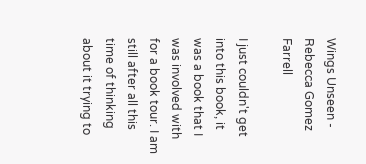Wings Unseen - Rebecca Gomez Farrell

I just couldn't get into this book, it was a book that I was involved with for a book tour. I am still after all this time of thinking about it trying to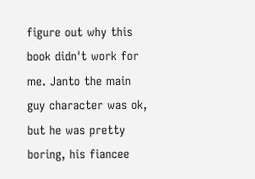figure out why this book didn't work for me. Janto the main guy character was ok, but he was pretty boring, his fiancee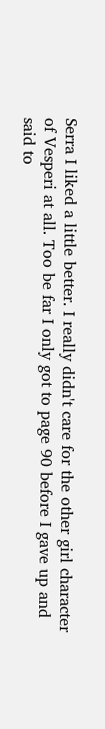Serra I liked a little better. I really didn't care for the other girl character of Vesperi at all. Too be far I only got to page 90 before I gave up and said to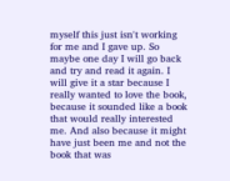myself this just isn't working for me and I gave up. So maybe one day I will go back and try and read it again. I will give it a star because I really wanted to love the book, because it sounded like a book that would really interested me. And also because it might have just been me and not the book that was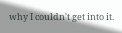why I couldn't get into it.